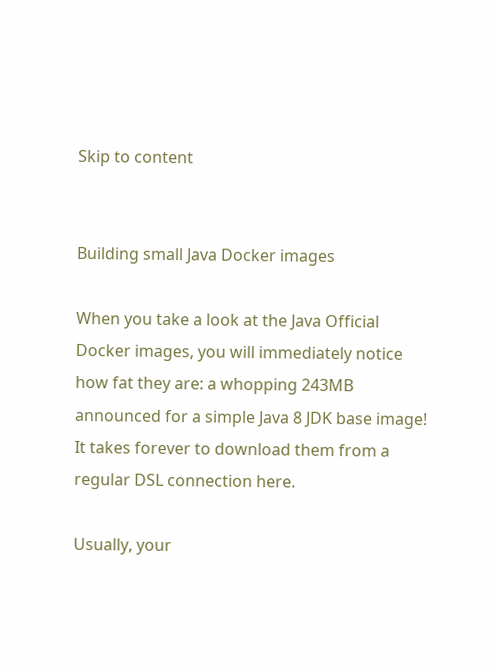Skip to content


Building small Java Docker images

When you take a look at the Java Official Docker images, you will immediately notice how fat they are: a whopping 243MB announced for a simple Java 8 JDK base image! It takes forever to download them from a regular DSL connection here.

Usually, your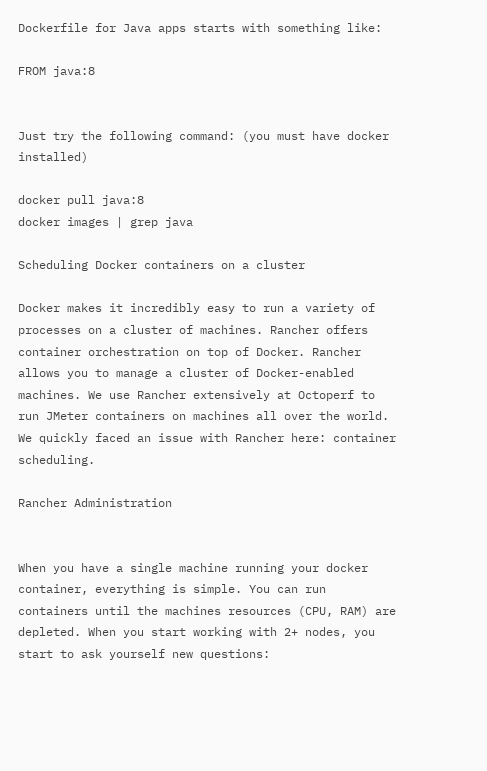Dockerfile for Java apps starts with something like:

FROM java:8


Just try the following command: (you must have docker installed)

docker pull java:8
docker images | grep java

Scheduling Docker containers on a cluster

Docker makes it incredibly easy to run a variety of processes on a cluster of machines. Rancher offers container orchestration on top of Docker. Rancher allows you to manage a cluster of Docker-enabled machines. We use Rancher extensively at Octoperf to run JMeter containers on machines all over the world. We quickly faced an issue with Rancher here: container scheduling.

Rancher Administration


When you have a single machine running your docker container, everything is simple. You can run containers until the machines resources (CPU, RAM) are depleted. When you start working with 2+ nodes, you start to ask yourself new questions: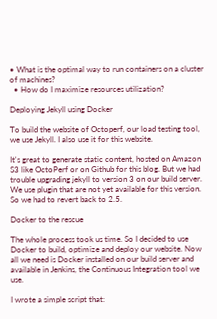• What is the optimal way to run containers on a cluster of machines?
  • How do I maximize resources utilization?

Deploying Jekyll using Docker

To build the website of Octoperf, our load testing tool, we use Jekyll. I also use it for this website.

It's great to generate static content, hosted on Amazon S3 like OctoPerf or on Github for this blog. But we had trouble upgrading jekyll to version 3 on our build server. We use plugin that are not yet available for this version. So we had to revert back to 2.5.

Docker to the rescue

The whole process took us time. So I decided to use Docker to build, optimize and deploy our website. Now all we need is Docker installed on our build server and available in Jenkins, the Continuous Integration tool we use.

I wrote a simple script that: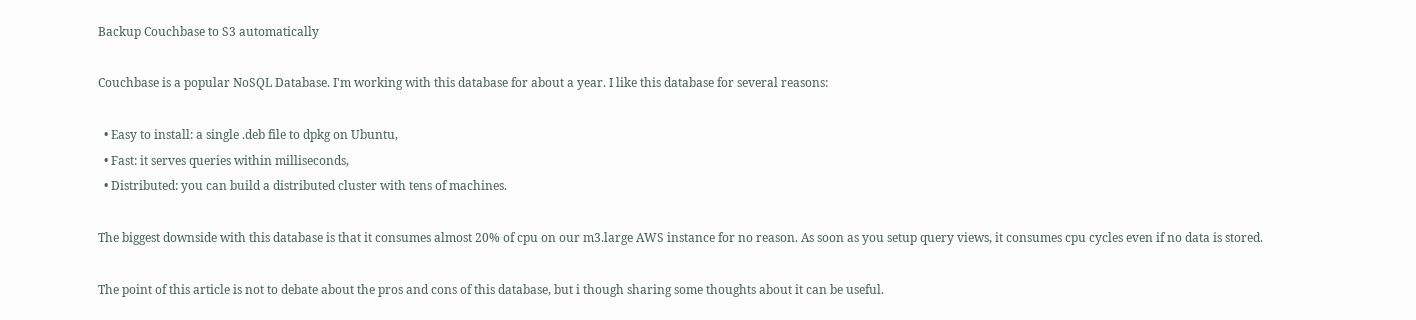Backup Couchbase to S3 automatically

Couchbase is a popular NoSQL Database. I'm working with this database for about a year. I like this database for several reasons:

  • Easy to install: a single .deb file to dpkg on Ubuntu,
  • Fast: it serves queries within milliseconds,
  • Distributed: you can build a distributed cluster with tens of machines.

The biggest downside with this database is that it consumes almost 20% of cpu on our m3.large AWS instance for no reason. As soon as you setup query views, it consumes cpu cycles even if no data is stored.

The point of this article is not to debate about the pros and cons of this database, but i though sharing some thoughts about it can be useful.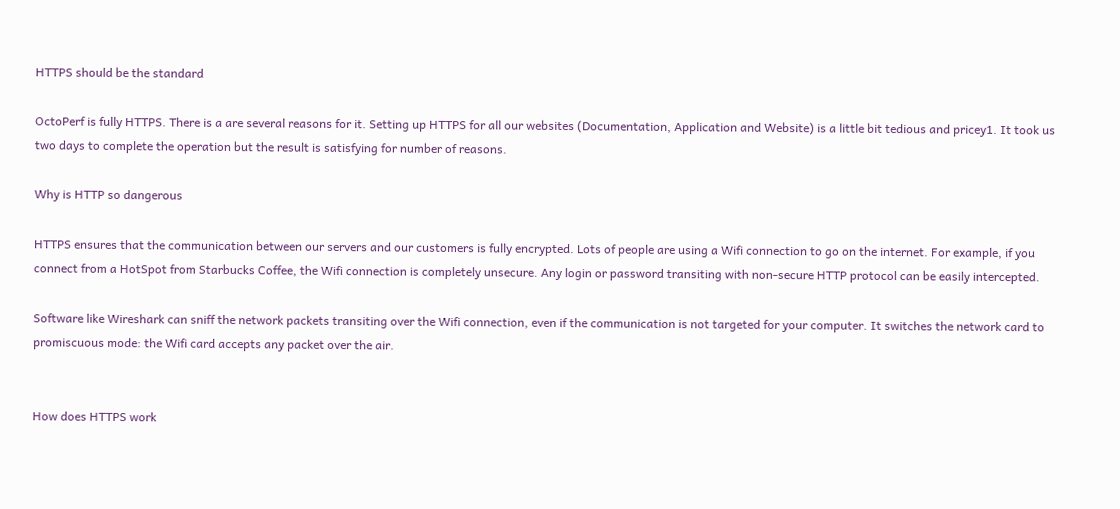HTTPS should be the standard

OctoPerf is fully HTTPS. There is a are several reasons for it. Setting up HTTPS for all our websites (Documentation, Application and Website) is a little bit tedious and pricey1. It took us two days to complete the operation but the result is satisfying for number of reasons.

Why is HTTP so dangerous

HTTPS ensures that the communication between our servers and our customers is fully encrypted. Lots of people are using a Wifi connection to go on the internet. For example, if you connect from a HotSpot from Starbucks Coffee, the Wifi connection is completely unsecure. Any login or password transiting with non-secure HTTP protocol can be easily intercepted.

Software like Wireshark can sniff the network packets transiting over the Wifi connection, even if the communication is not targeted for your computer. It switches the network card to promiscuous mode: the Wifi card accepts any packet over the air.


How does HTTPS work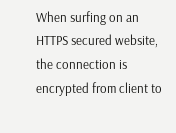When surfing on an HTTPS secured website, the connection is encrypted from client to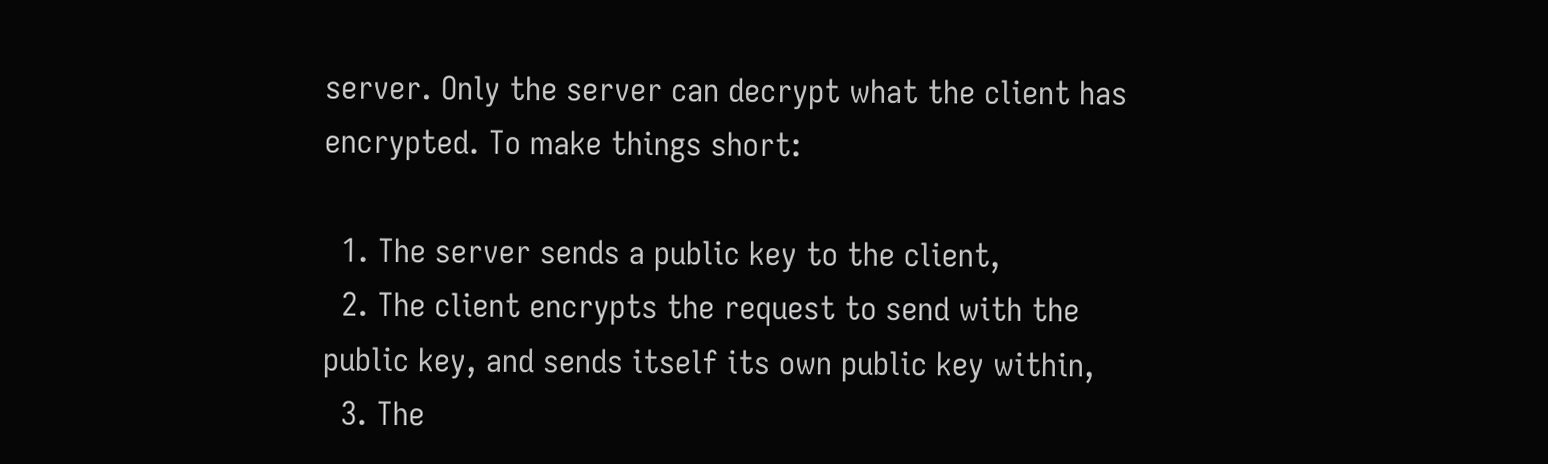server. Only the server can decrypt what the client has encrypted. To make things short:

  1. The server sends a public key to the client,
  2. The client encrypts the request to send with the public key, and sends itself its own public key within,
  3. The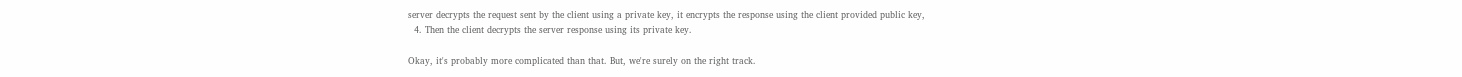server decrypts the request sent by the client using a private key, it encrypts the response using the client provided public key,
  4. Then the client decrypts the server response using its private key.

Okay, it's probably more complicated than that. But, we're surely on the right track.